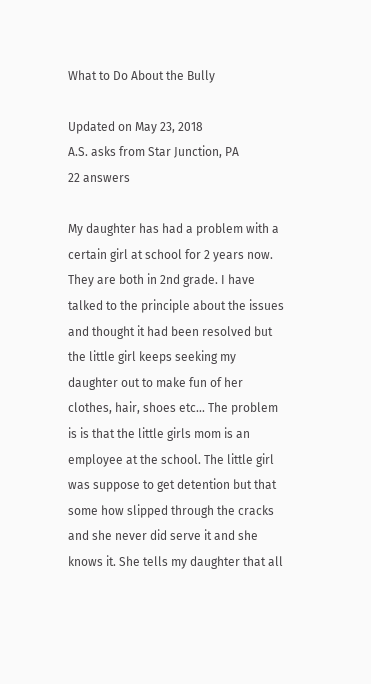What to Do About the Bully

Updated on May 23, 2018
A.S. asks from Star Junction, PA
22 answers

My daughter has had a problem with a certain girl at school for 2 years now. They are both in 2nd grade. I have talked to the principle about the issues and thought it had been resolved but the little girl keeps seeking my daughter out to make fun of her clothes, hair, shoes etc... The problem is is that the little girls mom is an employee at the school. The little girl was suppose to get detention but that some how slipped through the cracks and she never did serve it and she knows it. She tells my daughter that all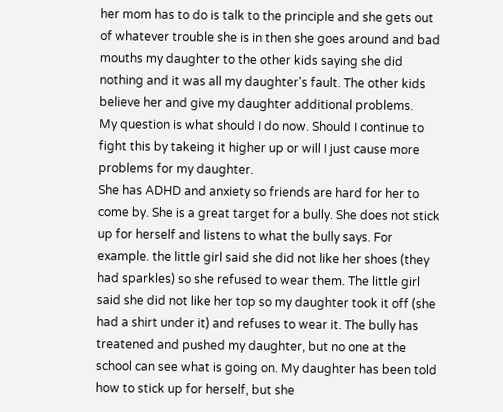her mom has to do is talk to the principle and she gets out of whatever trouble she is in then she goes around and bad mouths my daughter to the other kids saying she did nothing and it was all my daughter's fault. The other kids believe her and give my daughter additional problems.
My question is what should I do now. Should I continue to fight this by takeing it higher up or will I just cause more problems for my daughter.
She has ADHD and anxiety so friends are hard for her to come by. She is a great target for a bully. She does not stick up for herself and listens to what the bully says. For example. the little girl said she did not like her shoes (they had sparkles) so she refused to wear them. The little girl said she did not like her top so my daughter took it off (she had a shirt under it) and refuses to wear it. The bully has treatened and pushed my daughter, but no one at the school can see what is going on. My daughter has been told how to stick up for herself, but she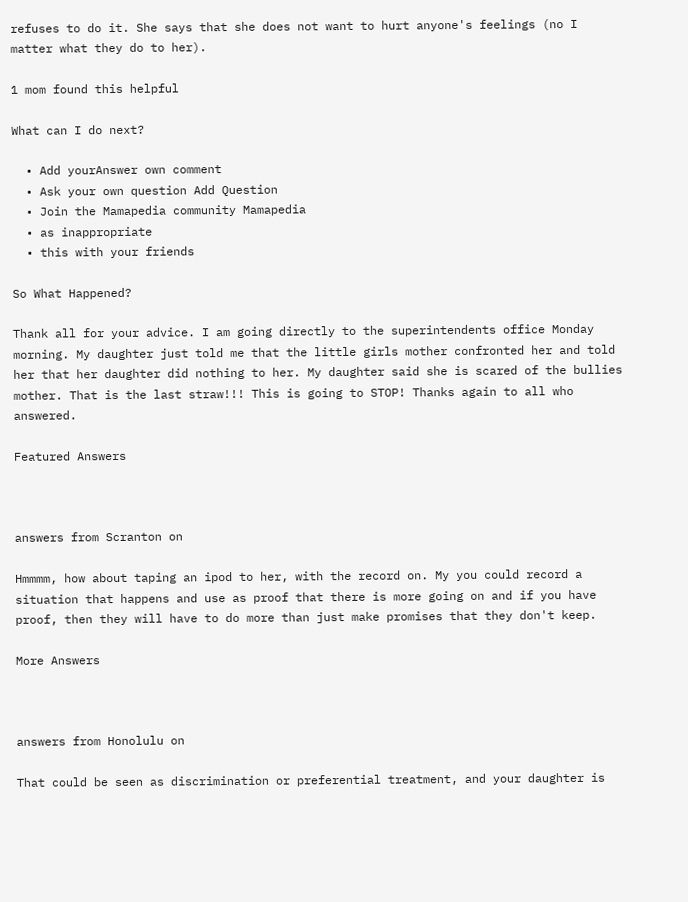refuses to do it. She says that she does not want to hurt anyone's feelings (no I matter what they do to her).

1 mom found this helpful

What can I do next?

  • Add yourAnswer own comment
  • Ask your own question Add Question
  • Join the Mamapedia community Mamapedia
  • as inappropriate
  • this with your friends

So What Happened?

Thank all for your advice. I am going directly to the superintendents office Monday morning. My daughter just told me that the little girls mother confronted her and told her that her daughter did nothing to her. My daughter said she is scared of the bullies mother. That is the last straw!!! This is going to STOP! Thanks again to all who answered.

Featured Answers



answers from Scranton on

Hmmmm, how about taping an ipod to her, with the record on. My you could record a situation that happens and use as proof that there is more going on and if you have proof, then they will have to do more than just make promises that they don't keep.

More Answers



answers from Honolulu on

That could be seen as discrimination or preferential treatment, and your daughter is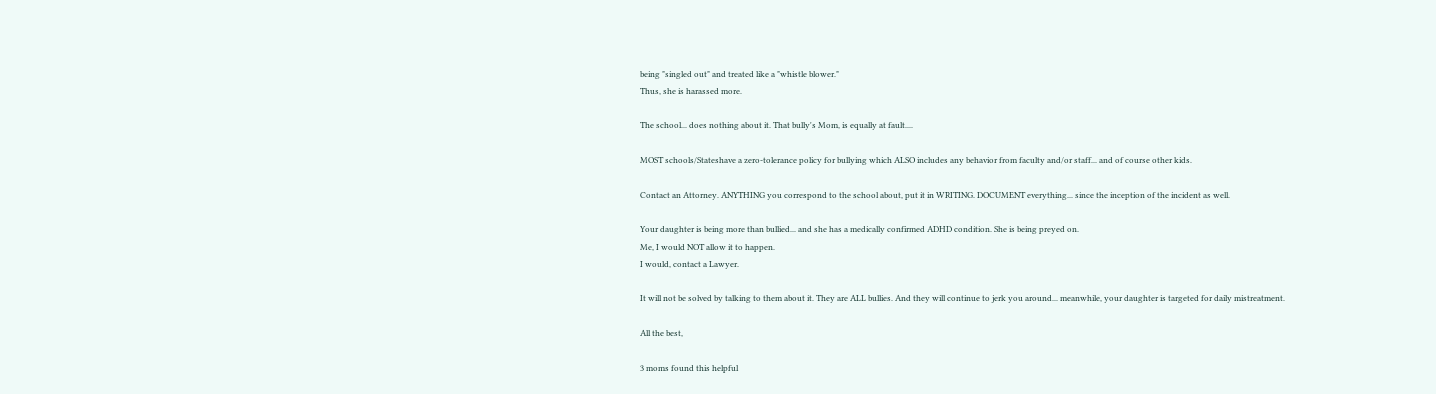being "singled out" and treated like a "whistle blower."
Thus, she is harassed more.

The school... does nothing about it. That bully's Mom, is equally at fault....

MOST schools/Stateshave a zero-tolerance policy for bullying which ALSO includes any behavior from faculty and/or staff... and of course other kids.

Contact an Attorney. ANYTHING you correspond to the school about, put it in WRITING. DOCUMENT everything... since the inception of the incident as well.

Your daughter is being more than bullied... and she has a medically confirmed ADHD condition. She is being preyed on.
Me, I would NOT allow it to happen.
I would, contact a Lawyer.

It will not be solved by talking to them about it. They are ALL bullies. And they will continue to jerk you around... meanwhile, your daughter is targeted for daily mistreatment.

All the best,

3 moms found this helpful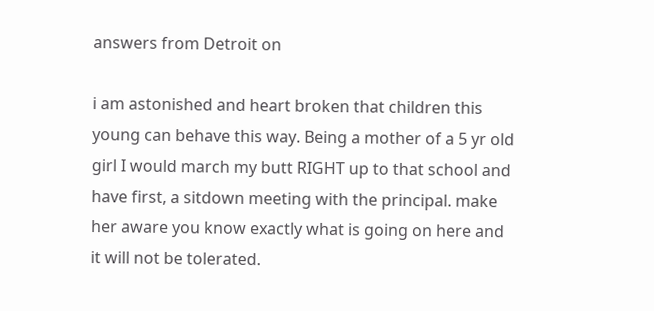answers from Detroit on

i am astonished and heart broken that children this young can behave this way. Being a mother of a 5 yr old girl I would march my butt RIGHT up to that school and have first, a sitdown meeting with the principal. make her aware you know exactly what is going on here and it will not be tolerated.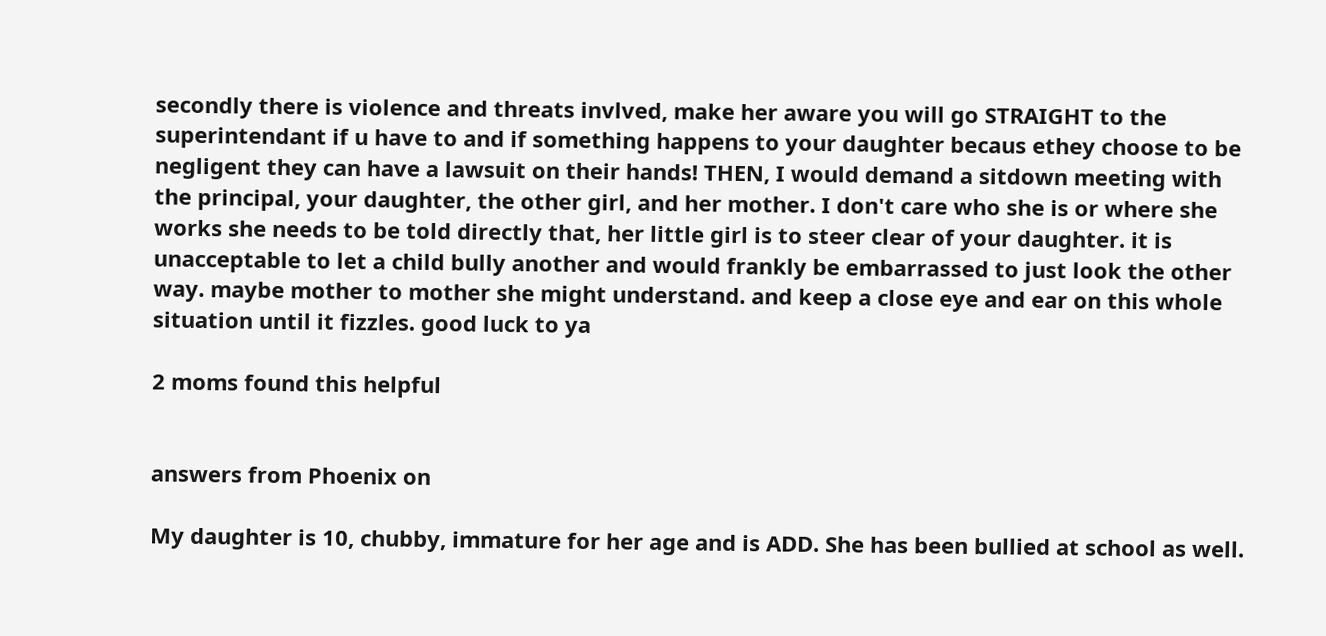secondly there is violence and threats invlved, make her aware you will go STRAIGHT to the superintendant if u have to and if something happens to your daughter becaus ethey choose to be negligent they can have a lawsuit on their hands! THEN, I would demand a sitdown meeting with the principal, your daughter, the other girl, and her mother. I don't care who she is or where she works she needs to be told directly that, her little girl is to steer clear of your daughter. it is unacceptable to let a child bully another and would frankly be embarrassed to just look the other way. maybe mother to mother she might understand. and keep a close eye and ear on this whole situation until it fizzles. good luck to ya

2 moms found this helpful


answers from Phoenix on

My daughter is 10, chubby, immature for her age and is ADD. She has been bullied at school as well.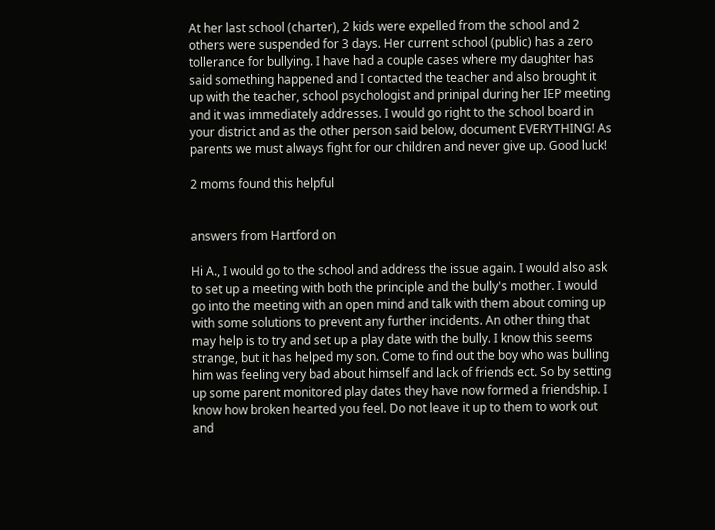At her last school (charter), 2 kids were expelled from the school and 2 others were suspended for 3 days. Her current school (public) has a zero tollerance for bullying. I have had a couple cases where my daughter has said something happened and I contacted the teacher and also brought it up with the teacher, school psychologist and prinipal during her IEP meeting and it was immediately addresses. I would go right to the school board in your district and as the other person said below, document EVERYTHING! As parents we must always fight for our children and never give up. Good luck!

2 moms found this helpful


answers from Hartford on

Hi A., I would go to the school and address the issue again. I would also ask to set up a meeting with both the principle and the bully's mother. I would go into the meeting with an open mind and talk with them about coming up with some solutions to prevent any further incidents. An other thing that may help is to try and set up a play date with the bully. I know this seems strange, but it has helped my son. Come to find out the boy who was bulling him was feeling very bad about himself and lack of friends ect. So by setting up some parent monitored play dates they have now formed a friendship. I know how broken hearted you feel. Do not leave it up to them to work out and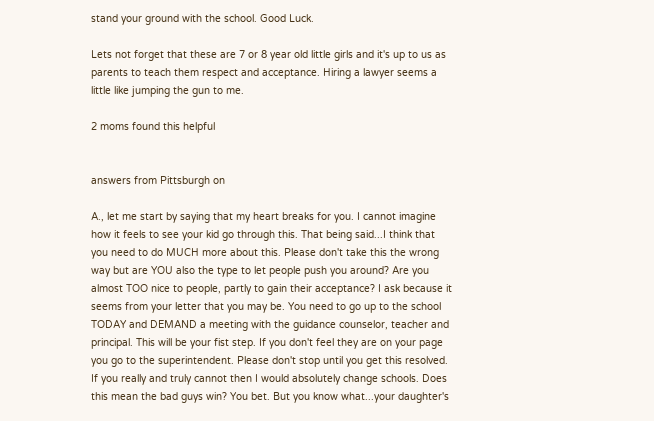stand your ground with the school. Good Luck.

Lets not forget that these are 7 or 8 year old little girls and it's up to us as parents to teach them respect and acceptance. Hiring a lawyer seems a little like jumping the gun to me.

2 moms found this helpful


answers from Pittsburgh on

A., let me start by saying that my heart breaks for you. I cannot imagine how it feels to see your kid go through this. That being said...I think that you need to do MUCH more about this. Please don't take this the wrong way but are YOU also the type to let people push you around? Are you almost TOO nice to people, partly to gain their acceptance? I ask because it seems from your letter that you may be. You need to go up to the school TODAY and DEMAND a meeting with the guidance counselor, teacher and principal. This will be your fist step. If you don't feel they are on your page you go to the superintendent. Please don't stop until you get this resolved. If you really and truly cannot then I would absolutely change schools. Does this mean the bad guys win? You bet. But you know what...your daughter's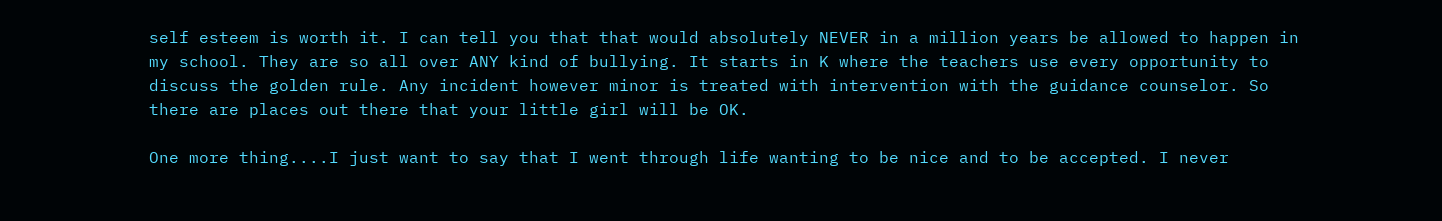self esteem is worth it. I can tell you that that would absolutely NEVER in a million years be allowed to happen in my school. They are so all over ANY kind of bullying. It starts in K where the teachers use every opportunity to discuss the golden rule. Any incident however minor is treated with intervention with the guidance counselor. So there are places out there that your little girl will be OK.

One more thing....I just want to say that I went through life wanting to be nice and to be accepted. I never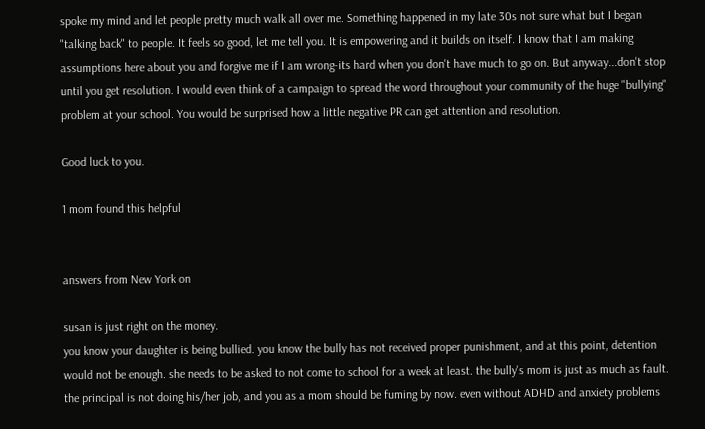spoke my mind and let people pretty much walk all over me. Something happened in my late 30s not sure what but I began "talking back" to people. It feels so good, let me tell you. It is empowering and it builds on itself. I know that I am making assumptions here about you and forgive me if I am wrong-its hard when you don't have much to go on. But anyway...don't stop until you get resolution. I would even think of a campaign to spread the word throughout your community of the huge "bullying" problem at your school. You would be surprised how a little negative PR can get attention and resolution.

Good luck to you.

1 mom found this helpful


answers from New York on

susan is just right on the money.
you know your daughter is being bullied. you know the bully has not received proper punishment, and at this point, detention would not be enough. she needs to be asked to not come to school for a week at least. the bully's mom is just as much as fault. the principal is not doing his/her job, and you as a mom should be fuming by now. even without ADHD and anxiety problems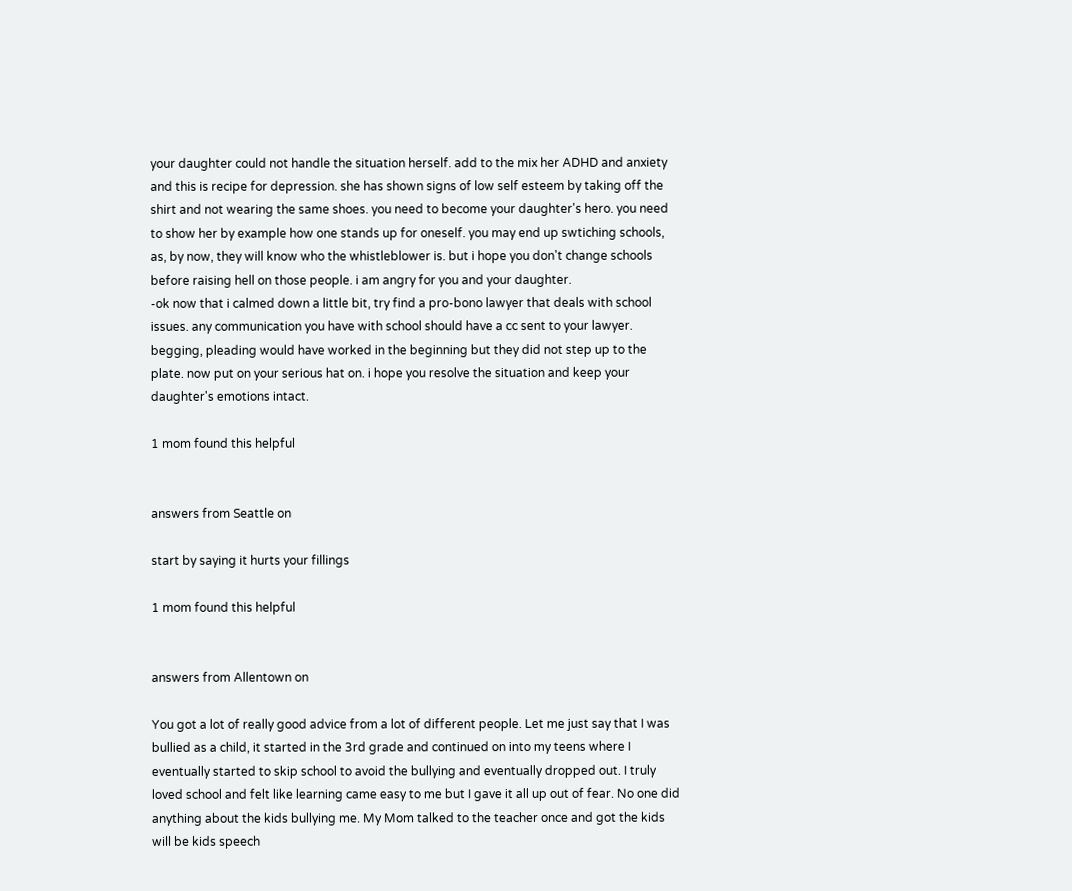your daughter could not handle the situation herself. add to the mix her ADHD and anxiety and this is recipe for depression. she has shown signs of low self esteem by taking off the shirt and not wearing the same shoes. you need to become your daughter's hero. you need to show her by example how one stands up for oneself. you may end up swtiching schools, as, by now, they will know who the whistleblower is. but i hope you don't change schools before raising hell on those people. i am angry for you and your daughter.
-ok now that i calmed down a little bit, try find a pro-bono lawyer that deals with school issues. any communication you have with school should have a cc sent to your lawyer. begging, pleading would have worked in the beginning but they did not step up to the plate. now put on your serious hat on. i hope you resolve the situation and keep your daughter's emotions intact.

1 mom found this helpful


answers from Seattle on

start by saying it hurts your fillings

1 mom found this helpful


answers from Allentown on

You got a lot of really good advice from a lot of different people. Let me just say that I was bullied as a child, it started in the 3rd grade and continued on into my teens where I eventually started to skip school to avoid the bullying and eventually dropped out. I truly loved school and felt like learning came easy to me but I gave it all up out of fear. No one did anything about the kids bullying me. My Mom talked to the teacher once and got the kids will be kids speech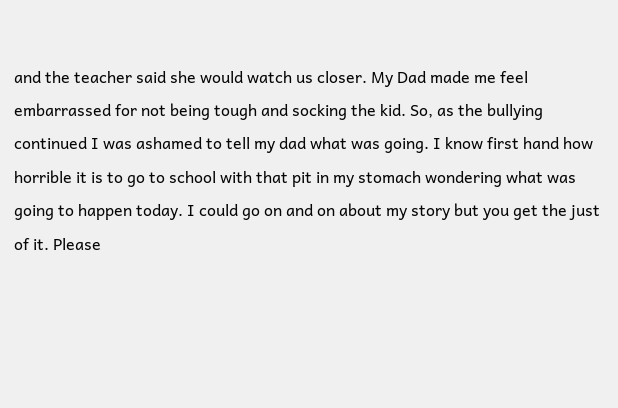and the teacher said she would watch us closer. My Dad made me feel embarrassed for not being tough and socking the kid. So, as the bullying continued I was ashamed to tell my dad what was going. I know first hand how horrible it is to go to school with that pit in my stomach wondering what was going to happen today. I could go on and on about my story but you get the just of it. Please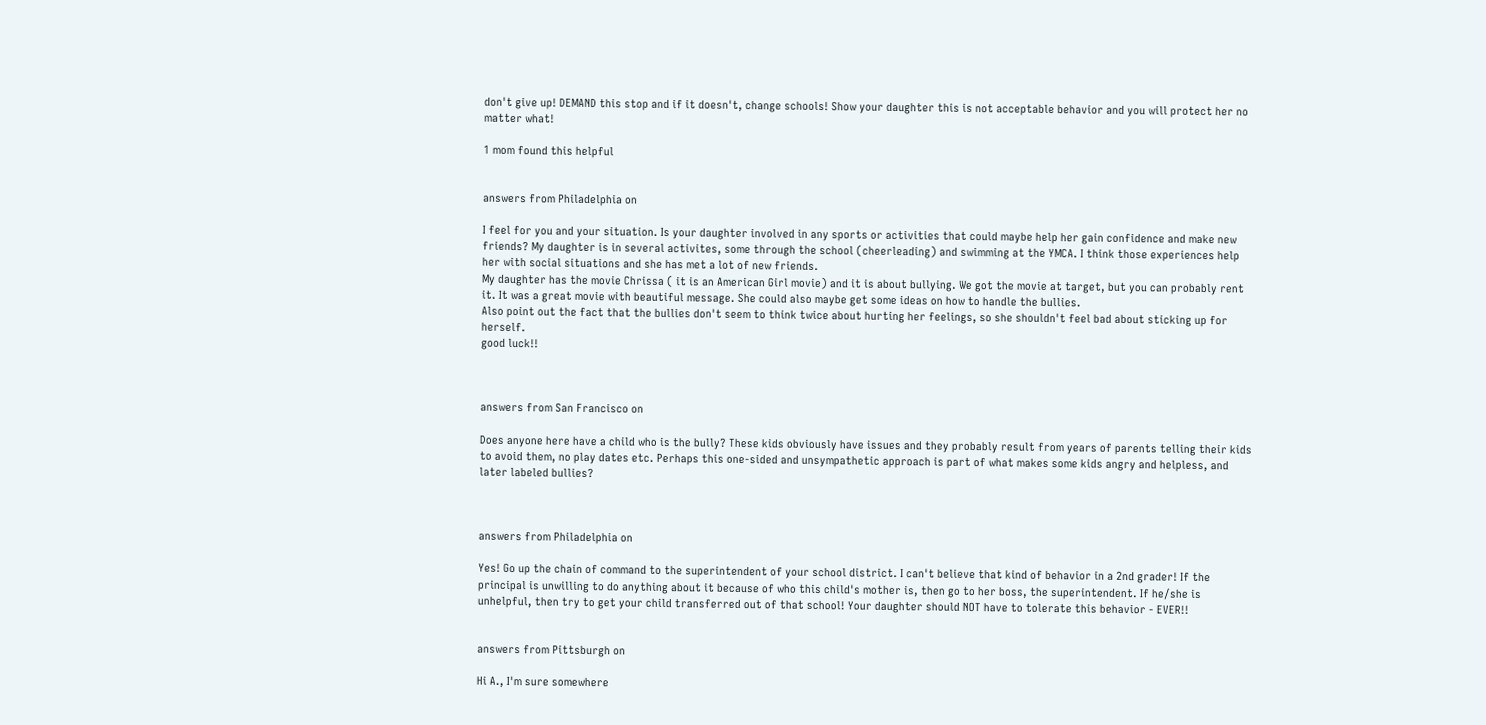don't give up! DEMAND this stop and if it doesn't, change schools! Show your daughter this is not acceptable behavior and you will protect her no matter what!

1 mom found this helpful


answers from Philadelphia on

I feel for you and your situation. Is your daughter involved in any sports or activities that could maybe help her gain confidence and make new friends? My daughter is in several activites, some through the school (cheerleading) and swimming at the YMCA. I think those experiences help her with social situations and she has met a lot of new friends.
My daughter has the movie Chrissa ( it is an American Girl movie) and it is about bullying. We got the movie at target, but you can probably rent it. It was a great movie with beautiful message. She could also maybe get some ideas on how to handle the bullies.
Also point out the fact that the bullies don't seem to think twice about hurting her feelings, so she shouldn't feel bad about sticking up for herself.
good luck!!



answers from San Francisco on

Does anyone here have a child who is the bully? These kids obviously have issues and they probably result from years of parents telling their kids to avoid them, no play dates etc. Perhaps this one-sided and unsympathetic approach is part of what makes some kids angry and helpless, and later labeled bullies?



answers from Philadelphia on

Yes! Go up the chain of command to the superintendent of your school district. I can't believe that kind of behavior in a 2nd grader! If the principal is unwilling to do anything about it because of who this child's mother is, then go to her boss, the superintendent. If he/she is unhelpful, then try to get your child transferred out of that school! Your daughter should NOT have to tolerate this behavior - EVER!!


answers from Pittsburgh on

Hi A., I'm sure somewhere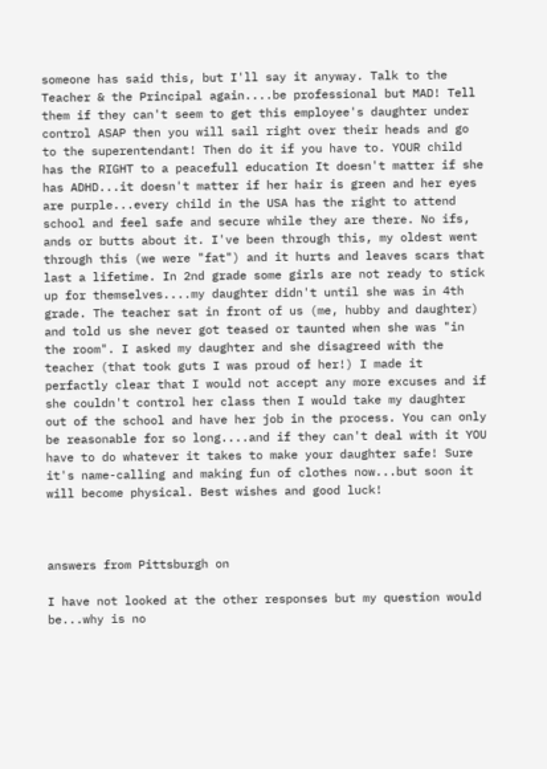someone has said this, but I'll say it anyway. Talk to the Teacher & the Principal again....be professional but MAD! Tell them if they can't seem to get this employee's daughter under control ASAP then you will sail right over their heads and go to the superentendant! Then do it if you have to. YOUR child has the RIGHT to a peacefull education It doesn't matter if she has ADHD...it doesn't matter if her hair is green and her eyes are purple...every child in the USA has the right to attend school and feel safe and secure while they are there. No ifs, ands or butts about it. I've been through this, my oldest went through this (we were "fat") and it hurts and leaves scars that last a lifetime. In 2nd grade some girls are not ready to stick up for themselves....my daughter didn't until she was in 4th grade. The teacher sat in front of us (me, hubby and daughter) and told us she never got teased or taunted when she was "in the room". I asked my daughter and she disagreed with the teacher (that took guts I was proud of her!) I made it perfactly clear that I would not accept any more excuses and if she couldn't control her class then I would take my daughter out of the school and have her job in the process. You can only be reasonable for so long....and if they can't deal with it YOU have to do whatever it takes to make your daughter safe! Sure it's name-calling and making fun of clothes now...but soon it will become physical. Best wishes and good luck!



answers from Pittsburgh on

I have not looked at the other responses but my question would be...why is no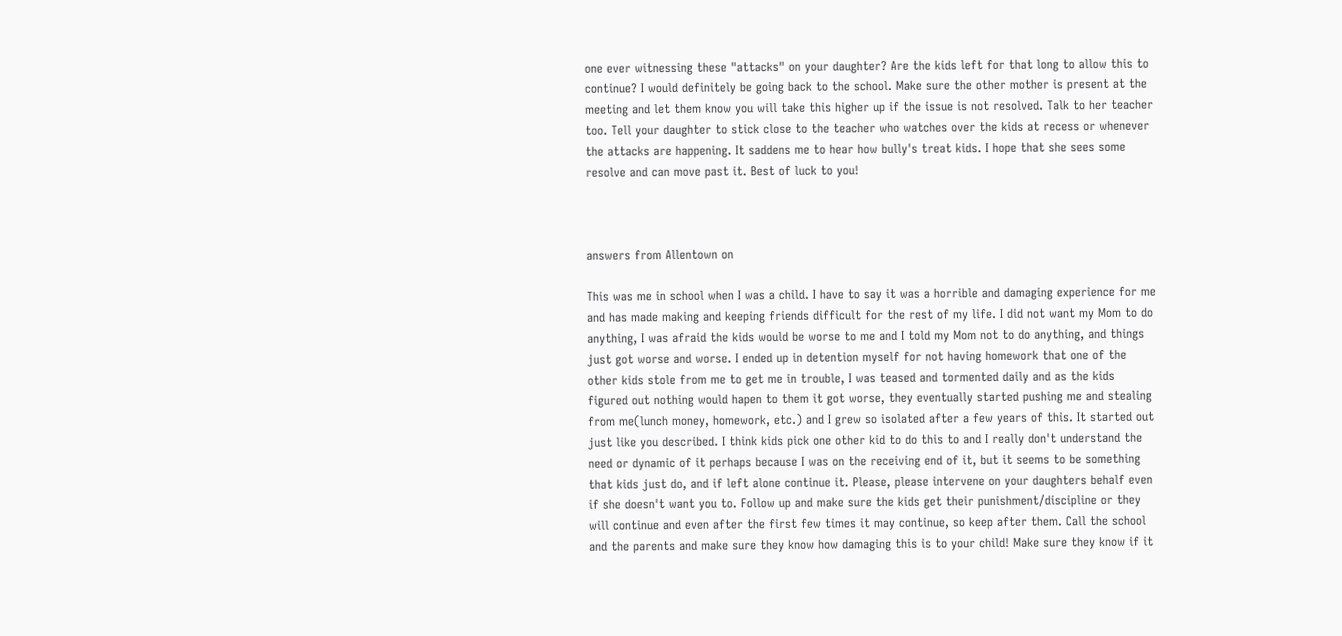one ever witnessing these "attacks" on your daughter? Are the kids left for that long to allow this to continue? I would definitely be going back to the school. Make sure the other mother is present at the meeting and let them know you will take this higher up if the issue is not resolved. Talk to her teacher too. Tell your daughter to stick close to the teacher who watches over the kids at recess or whenever the attacks are happening. It saddens me to hear how bully's treat kids. I hope that she sees some resolve and can move past it. Best of luck to you!



answers from Allentown on

This was me in school when I was a child. I have to say it was a horrible and damaging experience for me and has made making and keeping friends difficult for the rest of my life. I did not want my Mom to do anything, I was afraid the kids would be worse to me and I told my Mom not to do anything, and things just got worse and worse. I ended up in detention myself for not having homework that one of the other kids stole from me to get me in trouble, I was teased and tormented daily and as the kids figured out nothing would hapen to them it got worse, they eventually started pushing me and stealing from me(lunch money, homework, etc.) and I grew so isolated after a few years of this. It started out just like you described. I think kids pick one other kid to do this to and I really don't understand the need or dynamic of it perhaps because I was on the receiving end of it, but it seems to be something that kids just do, and if left alone continue it. Please, please intervene on your daughters behalf even if she doesn't want you to. Follow up and make sure the kids get their punishment/discipline or they will continue and even after the first few times it may continue, so keep after them. Call the school and the parents and make sure they know how damaging this is to your child! Make sure they know if it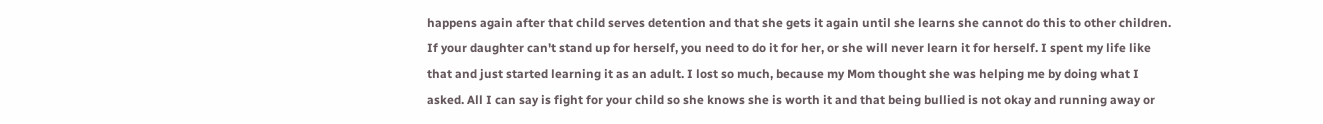happens again after that child serves detention and that she gets it again until she learns she cannot do this to other children. If your daughter can't stand up for herself, you need to do it for her, or she will never learn it for herself. I spent my life like that and just started learning it as an adult. I lost so much, because my Mom thought she was helping me by doing what I asked. All I can say is fight for your child so she knows she is worth it and that being bullied is not okay and running away or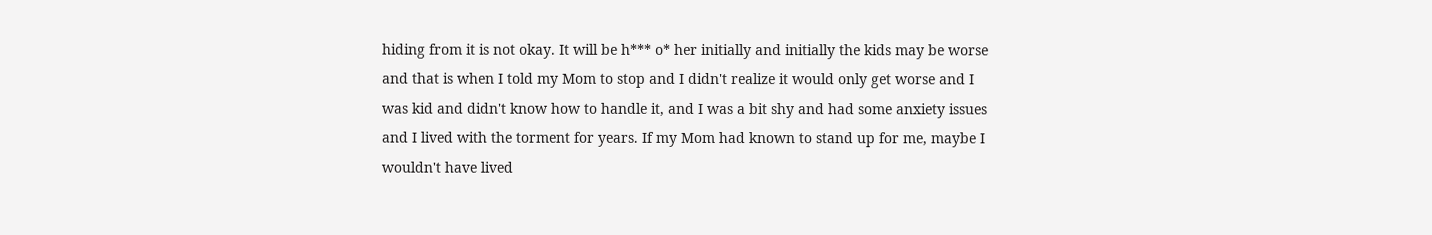hiding from it is not okay. It will be h*** o* her initially and initially the kids may be worse and that is when I told my Mom to stop and I didn't realize it would only get worse and I was kid and didn't know how to handle it, and I was a bit shy and had some anxiety issues and I lived with the torment for years. If my Mom had known to stand up for me, maybe I wouldn't have lived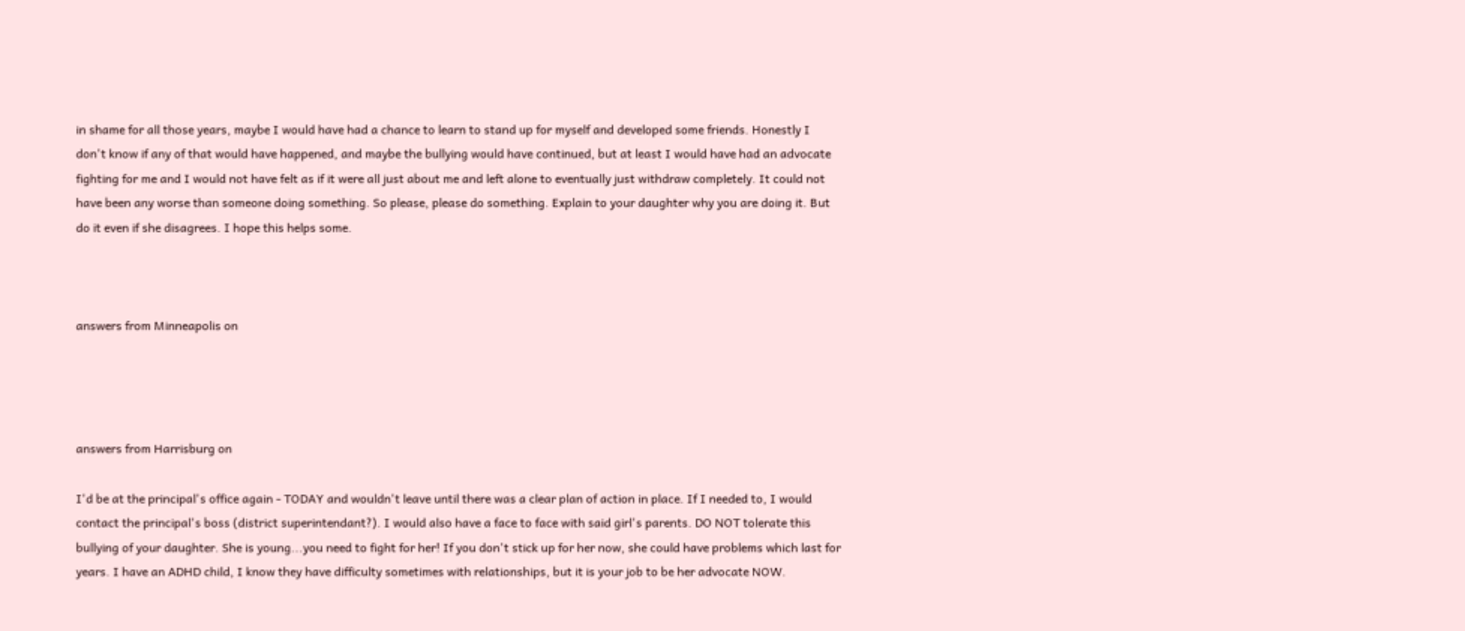in shame for all those years, maybe I would have had a chance to learn to stand up for myself and developed some friends. Honestly I don't know if any of that would have happened, and maybe the bullying would have continued, but at least I would have had an advocate fighting for me and I would not have felt as if it were all just about me and left alone to eventually just withdraw completely. It could not have been any worse than someone doing something. So please, please do something. Explain to your daughter why you are doing it. But do it even if she disagrees. I hope this helps some.



answers from Minneapolis on




answers from Harrisburg on

I'd be at the principal's office again - TODAY and wouldn't leave until there was a clear plan of action in place. If I needed to, I would contact the principal's boss (district superintendant?). I would also have a face to face with said girl's parents. DO NOT tolerate this bullying of your daughter. She is young...you need to fight for her! If you don't stick up for her now, she could have problems which last for years. I have an ADHD child, I know they have difficulty sometimes with relationships, but it is your job to be her advocate NOW.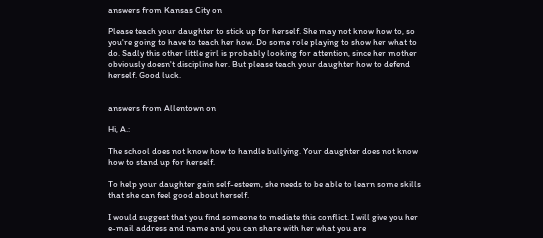answers from Kansas City on

Please teach your daughter to stick up for herself. She may not know how to, so you're going to have to teach her how. Do some role playing to show her what to do. Sadly this other little girl is probably looking for attention, since her mother obviously doesn't discipline her. But please teach your daughter how to defend herself. Good luck.


answers from Allentown on

Hi, A.:

The school does not know how to handle bullying. Your daughter does not know how to stand up for herself.

To help your daughter gain self-esteem, she needs to be able to learn some skills that she can feel good about herself.

I would suggest that you find someone to mediate this conflict. I will give you her e-mail address and name and you can share with her what you are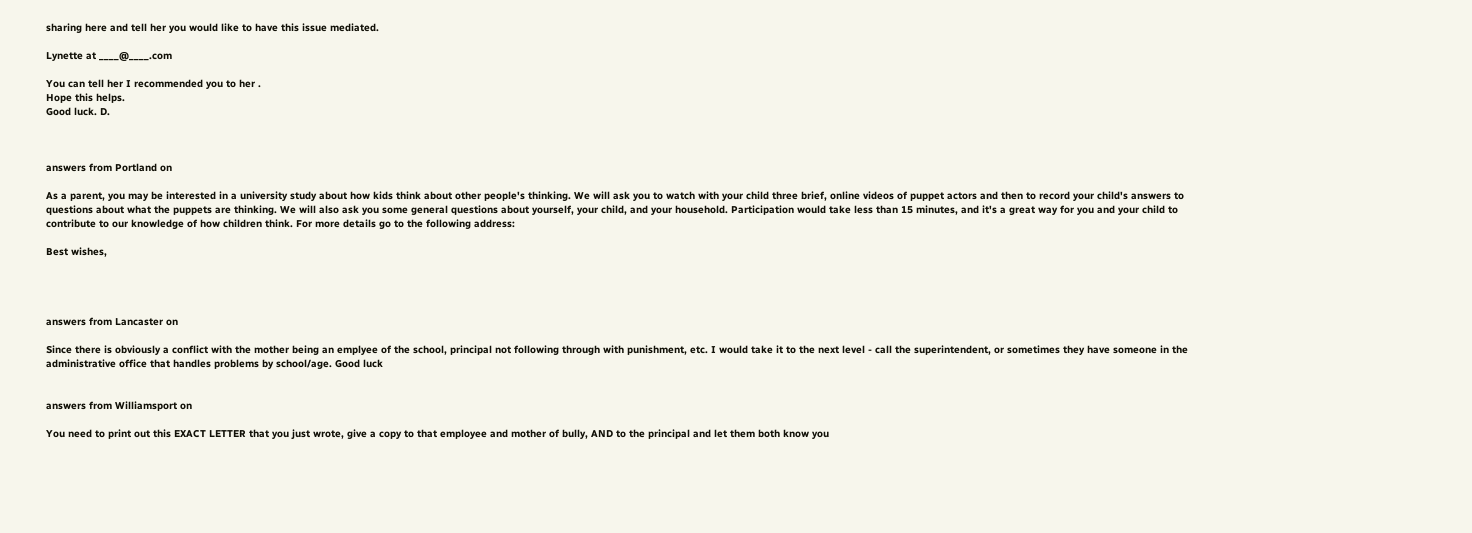sharing here and tell her you would like to have this issue mediated.

Lynette at ____@____.com

You can tell her I recommended you to her .
Hope this helps.
Good luck. D.



answers from Portland on

As a parent, you may be interested in a university study about how kids think about other people's thinking. We will ask you to watch with your child three brief, online videos of puppet actors and then to record your child's answers to questions about what the puppets are thinking. We will also ask you some general questions about yourself, your child, and your household. Participation would take less than 15 minutes, and it's a great way for you and your child to contribute to our knowledge of how children think. For more details go to the following address:

Best wishes,




answers from Lancaster on

Since there is obviously a conflict with the mother being an emplyee of the school, principal not following through with punishment, etc. I would take it to the next level - call the superintendent, or sometimes they have someone in the administrative office that handles problems by school/age. Good luck


answers from Williamsport on

You need to print out this EXACT LETTER that you just wrote, give a copy to that employee and mother of bully, AND to the principal and let them both know you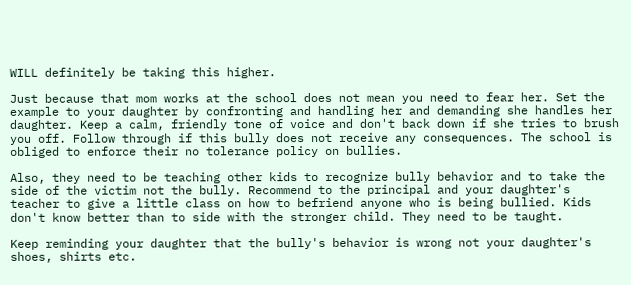WILL definitely be taking this higher.

Just because that mom works at the school does not mean you need to fear her. Set the example to your daughter by confronting and handling her and demanding she handles her daughter. Keep a calm, friendly tone of voice and don't back down if she tries to brush you off. Follow through if this bully does not receive any consequences. The school is obliged to enforce their no tolerance policy on bullies.

Also, they need to be teaching other kids to recognize bully behavior and to take the side of the victim not the bully. Recommend to the principal and your daughter's teacher to give a little class on how to befriend anyone who is being bullied. Kids don't know better than to side with the stronger child. They need to be taught.

Keep reminding your daughter that the bully's behavior is wrong not your daughter's shoes, shirts etc.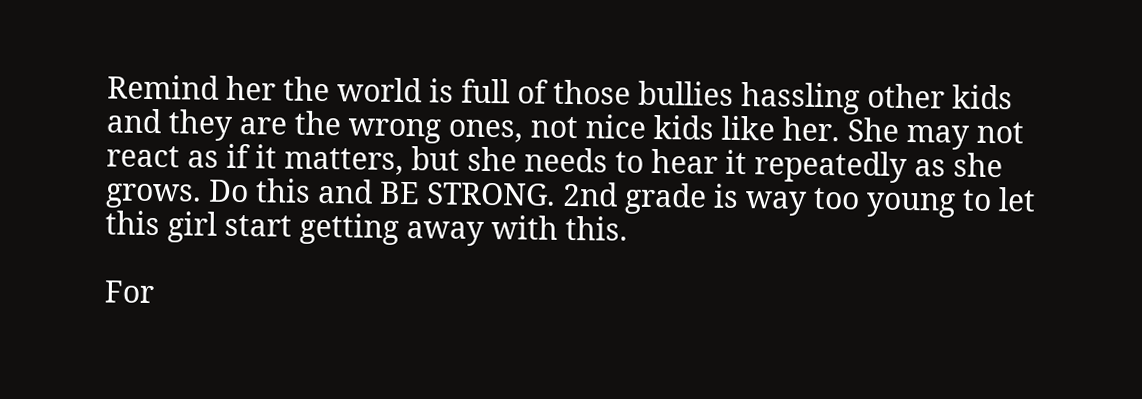Remind her the world is full of those bullies hassling other kids and they are the wrong ones, not nice kids like her. She may not react as if it matters, but she needs to hear it repeatedly as she grows. Do this and BE STRONG. 2nd grade is way too young to let this girl start getting away with this.

For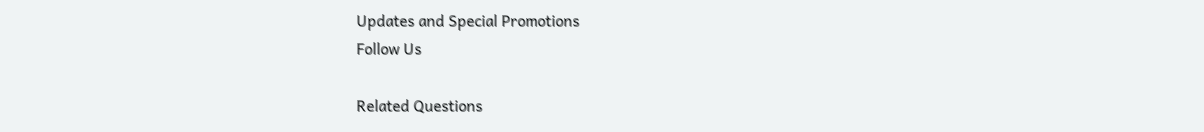Updates and Special Promotions
Follow Us

Related Questions